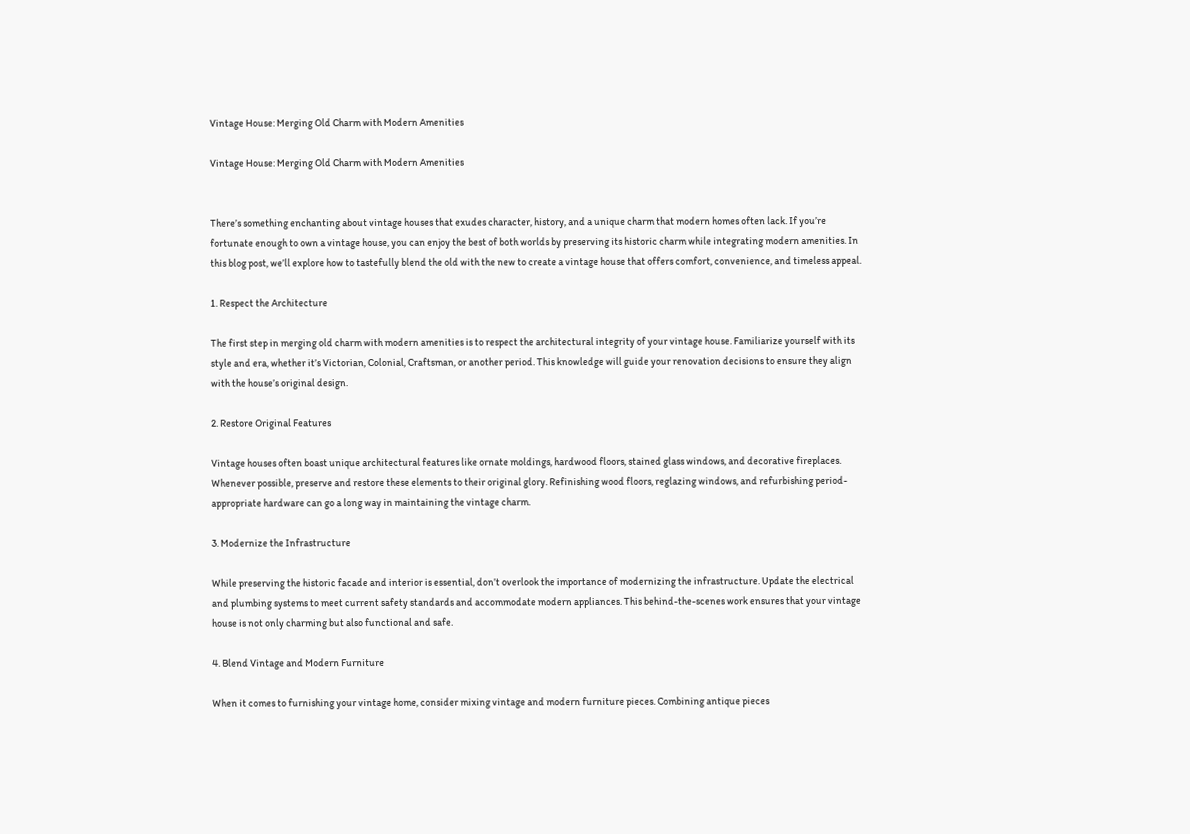Vintage House: Merging Old Charm with Modern Amenities

Vintage House: Merging Old Charm with Modern Amenities


There’s something enchanting about vintage houses that exudes character, history, and a unique charm that modern homes often lack. If you’re fortunate enough to own a vintage house, you can enjoy the best of both worlds by preserving its historic charm while integrating modern amenities. In this blog post, we’ll explore how to tastefully blend the old with the new to create a vintage house that offers comfort, convenience, and timeless appeal.

1. Respect the Architecture

The first step in merging old charm with modern amenities is to respect the architectural integrity of your vintage house. Familiarize yourself with its style and era, whether it’s Victorian, Colonial, Craftsman, or another period. This knowledge will guide your renovation decisions to ensure they align with the house’s original design.

2. Restore Original Features

Vintage houses often boast unique architectural features like ornate moldings, hardwood floors, stained glass windows, and decorative fireplaces. Whenever possible, preserve and restore these elements to their original glory. Refinishing wood floors, reglazing windows, and refurbishing period-appropriate hardware can go a long way in maintaining the vintage charm.

3. Modernize the Infrastructure

While preserving the historic facade and interior is essential, don’t overlook the importance of modernizing the infrastructure. Update the electrical and plumbing systems to meet current safety standards and accommodate modern appliances. This behind-the-scenes work ensures that your vintage house is not only charming but also functional and safe.

4. Blend Vintage and Modern Furniture

When it comes to furnishing your vintage home, consider mixing vintage and modern furniture pieces. Combining antique pieces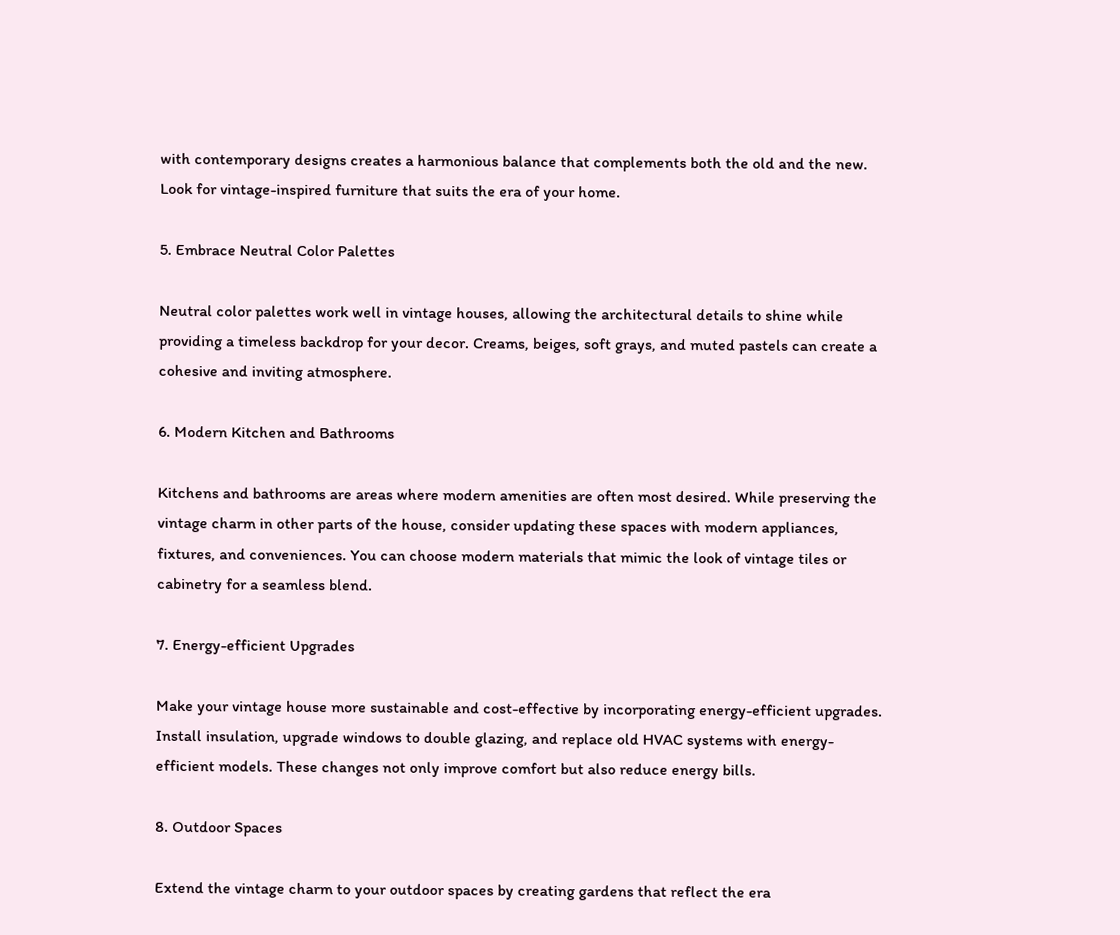with contemporary designs creates a harmonious balance that complements both the old and the new. Look for vintage-inspired furniture that suits the era of your home.

5. Embrace Neutral Color Palettes

Neutral color palettes work well in vintage houses, allowing the architectural details to shine while providing a timeless backdrop for your decor. Creams, beiges, soft grays, and muted pastels can create a cohesive and inviting atmosphere.

6. Modern Kitchen and Bathrooms

Kitchens and bathrooms are areas where modern amenities are often most desired. While preserving the vintage charm in other parts of the house, consider updating these spaces with modern appliances, fixtures, and conveniences. You can choose modern materials that mimic the look of vintage tiles or cabinetry for a seamless blend.

7. Energy-efficient Upgrades

Make your vintage house more sustainable and cost-effective by incorporating energy-efficient upgrades. Install insulation, upgrade windows to double glazing, and replace old HVAC systems with energy-efficient models. These changes not only improve comfort but also reduce energy bills.

8. Outdoor Spaces

Extend the vintage charm to your outdoor spaces by creating gardens that reflect the era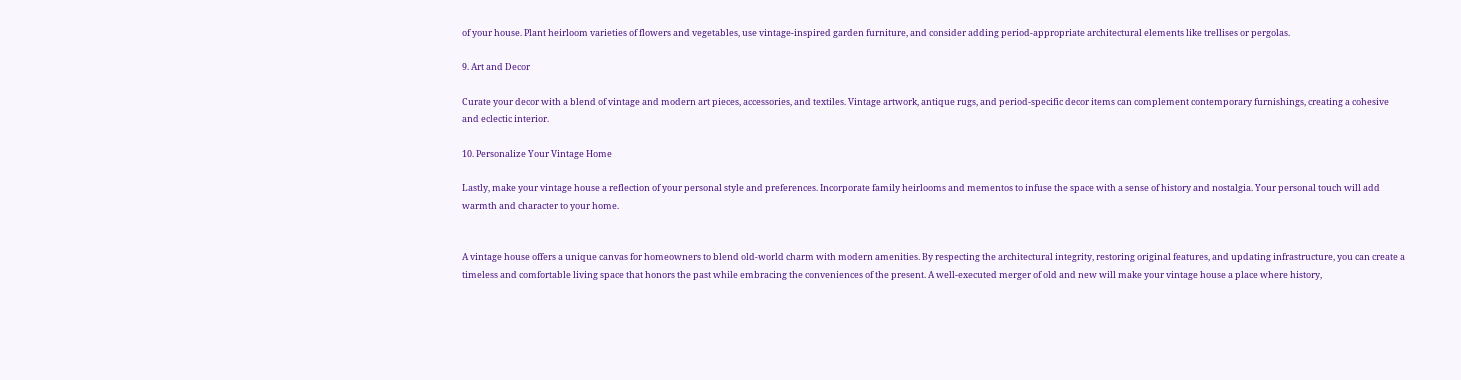of your house. Plant heirloom varieties of flowers and vegetables, use vintage-inspired garden furniture, and consider adding period-appropriate architectural elements like trellises or pergolas.

9. Art and Decor

Curate your decor with a blend of vintage and modern art pieces, accessories, and textiles. Vintage artwork, antique rugs, and period-specific decor items can complement contemporary furnishings, creating a cohesive and eclectic interior.

10. Personalize Your Vintage Home

Lastly, make your vintage house a reflection of your personal style and preferences. Incorporate family heirlooms and mementos to infuse the space with a sense of history and nostalgia. Your personal touch will add warmth and character to your home.


A vintage house offers a unique canvas for homeowners to blend old-world charm with modern amenities. By respecting the architectural integrity, restoring original features, and updating infrastructure, you can create a timeless and comfortable living space that honors the past while embracing the conveniences of the present. A well-executed merger of old and new will make your vintage house a place where history,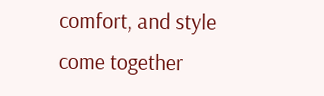comfort, and style come together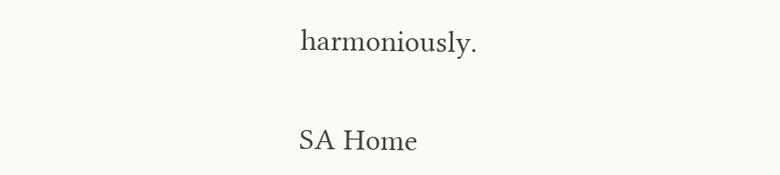harmoniously.


SA Home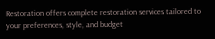Restoration offers complete restoration services tailored to your preferences, style, and budget